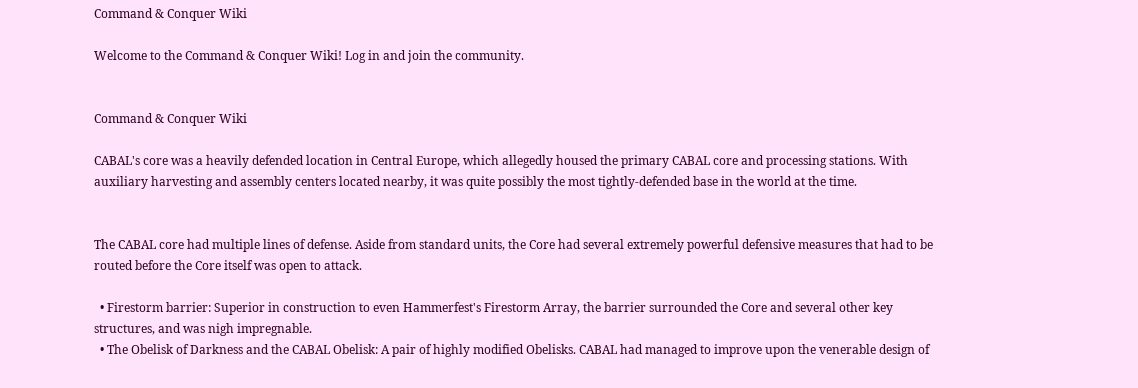Command & Conquer Wiki

Welcome to the Command & Conquer Wiki! Log in and join the community.


Command & Conquer Wiki

CABAL's core was a heavily defended location in Central Europe, which allegedly housed the primary CABAL core and processing stations. With auxiliary harvesting and assembly centers located nearby, it was quite possibly the most tightly-defended base in the world at the time.


The CABAL core had multiple lines of defense. Aside from standard units, the Core had several extremely powerful defensive measures that had to be routed before the Core itself was open to attack.

  • Firestorm barrier: Superior in construction to even Hammerfest's Firestorm Array, the barrier surrounded the Core and several other key structures, and was nigh impregnable.
  • The Obelisk of Darkness and the CABAL Obelisk: A pair of highly modified Obelisks. CABAL had managed to improve upon the venerable design of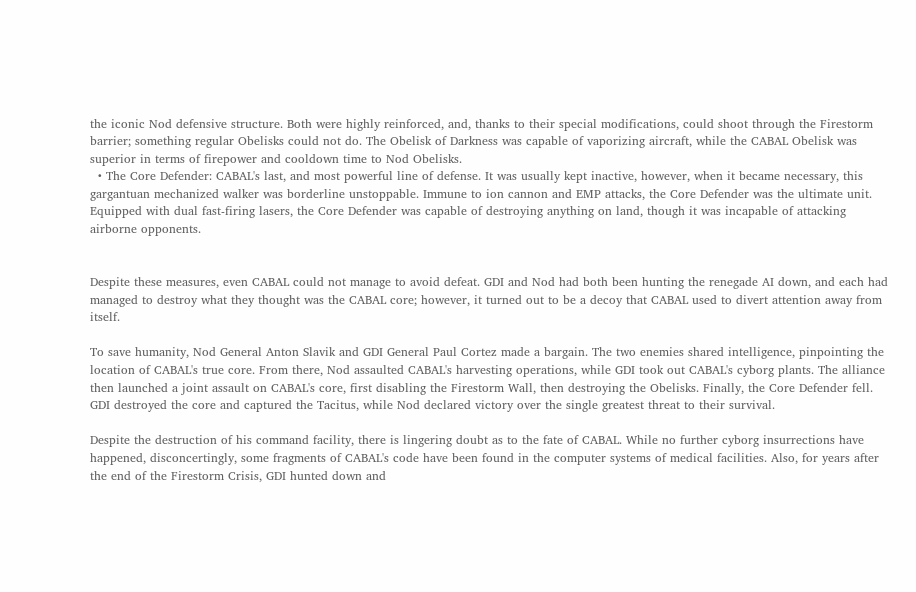the iconic Nod defensive structure. Both were highly reinforced, and, thanks to their special modifications, could shoot through the Firestorm barrier; something regular Obelisks could not do. The Obelisk of Darkness was capable of vaporizing aircraft, while the CABAL Obelisk was superior in terms of firepower and cooldown time to Nod Obelisks.
  • The Core Defender: CABAL's last, and most powerful line of defense. It was usually kept inactive, however, when it became necessary, this gargantuan mechanized walker was borderline unstoppable. Immune to ion cannon and EMP attacks, the Core Defender was the ultimate unit. Equipped with dual fast-firing lasers, the Core Defender was capable of destroying anything on land, though it was incapable of attacking airborne opponents.


Despite these measures, even CABAL could not manage to avoid defeat. GDI and Nod had both been hunting the renegade AI down, and each had managed to destroy what they thought was the CABAL core; however, it turned out to be a decoy that CABAL used to divert attention away from itself.

To save humanity, Nod General Anton Slavik and GDI General Paul Cortez made a bargain. The two enemies shared intelligence, pinpointing the location of CABAL's true core. From there, Nod assaulted CABAL's harvesting operations, while GDI took out CABAL's cyborg plants. The alliance then launched a joint assault on CABAL's core, first disabling the Firestorm Wall, then destroying the Obelisks. Finally, the Core Defender fell. GDI destroyed the core and captured the Tacitus, while Nod declared victory over the single greatest threat to their survival.

Despite the destruction of his command facility, there is lingering doubt as to the fate of CABAL. While no further cyborg insurrections have happened, disconcertingly, some fragments of CABAL's code have been found in the computer systems of medical facilities. Also, for years after the end of the Firestorm Crisis, GDI hunted down and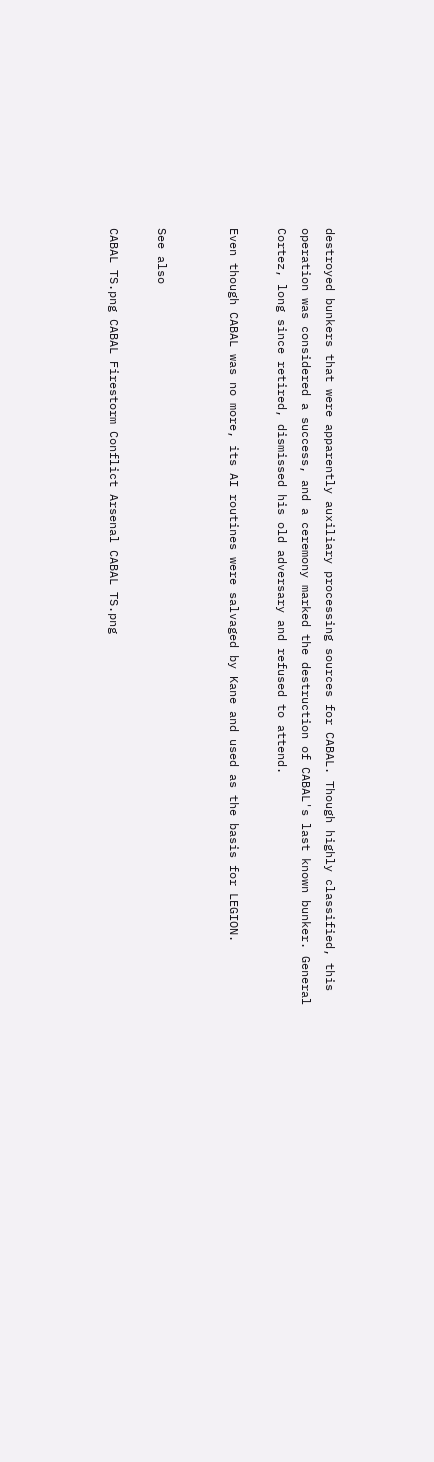destroyed bunkers that were apparently auxiliary processing sources for CABAL. Though highly classified, this operation was considered a success, and a ceremony marked the destruction of CABAL's last known bunker. General Cortez, long since retired, dismissed his old adversary and refused to attend.

Even though CABAL was no more, its AI routines were salvaged by Kane and used as the basis for LEGION.


See also

CABAL TS.png CABAL Firestorm Conflict Arsenal CABAL TS.png